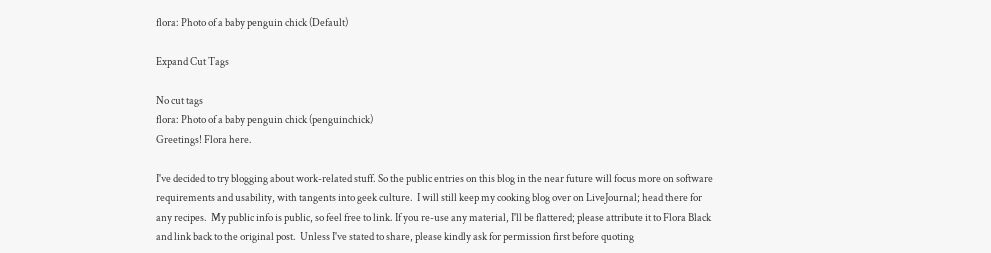flora: Photo of a baby penguin chick (Default)

Expand Cut Tags

No cut tags
flora: Photo of a baby penguin chick (penguinchick)
Greetings! Flora here.

I've decided to try blogging about work-related stuff. So the public entries on this blog in the near future will focus more on software requirements and usability, with tangents into geek culture.  I will still keep my cooking blog over on LiveJournal; head there for any recipes.  My public info is public, so feel free to link. If you re-use any material, I'll be flattered; please attribute it to Flora Black and link back to the original post.  Unless I've stated to share, please kindly ask for permission first before quoting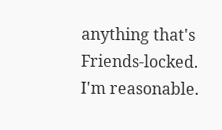anything that's Friends-locked.  I'm reasonable.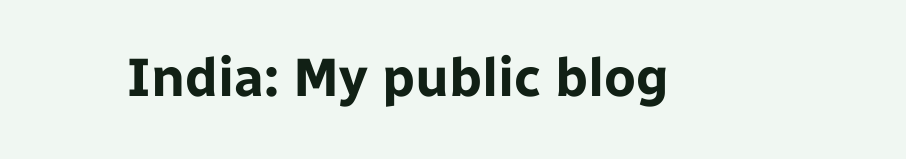India: My public blog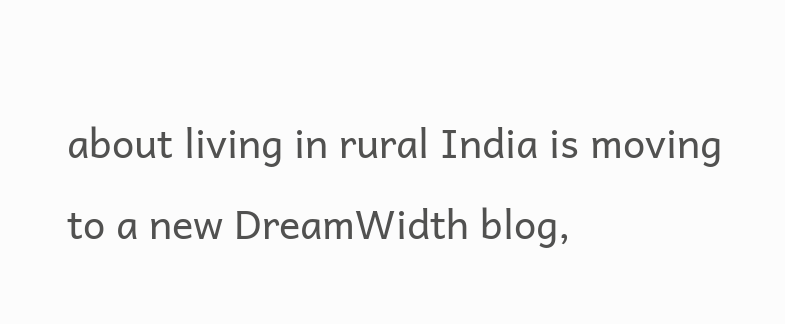about living in rural India is moving to a new DreamWidth blog,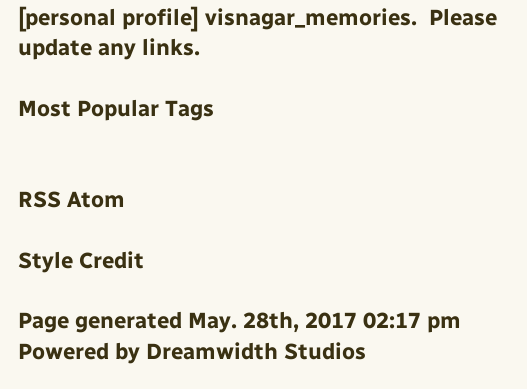[personal profile] visnagar_memories.  Please update any links.

Most Popular Tags


RSS Atom

Style Credit

Page generated May. 28th, 2017 02:17 pm
Powered by Dreamwidth Studios